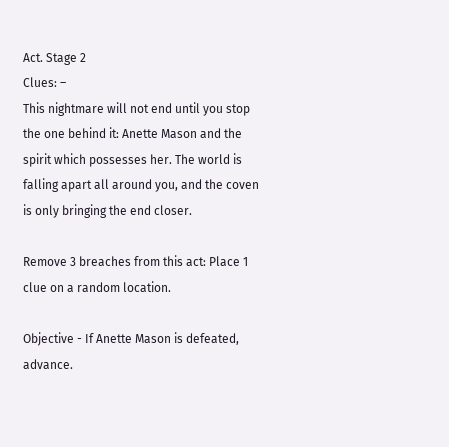Act. Stage 2
Clues: –
This nightmare will not end until you stop the one behind it: Anette Mason and the spirit which possesses her. The world is falling apart all around you, and the coven is only bringing the end closer.

Remove 3 breaches from this act: Place 1 clue on a random location.

Objective - If Anette Mason is defeated, advance.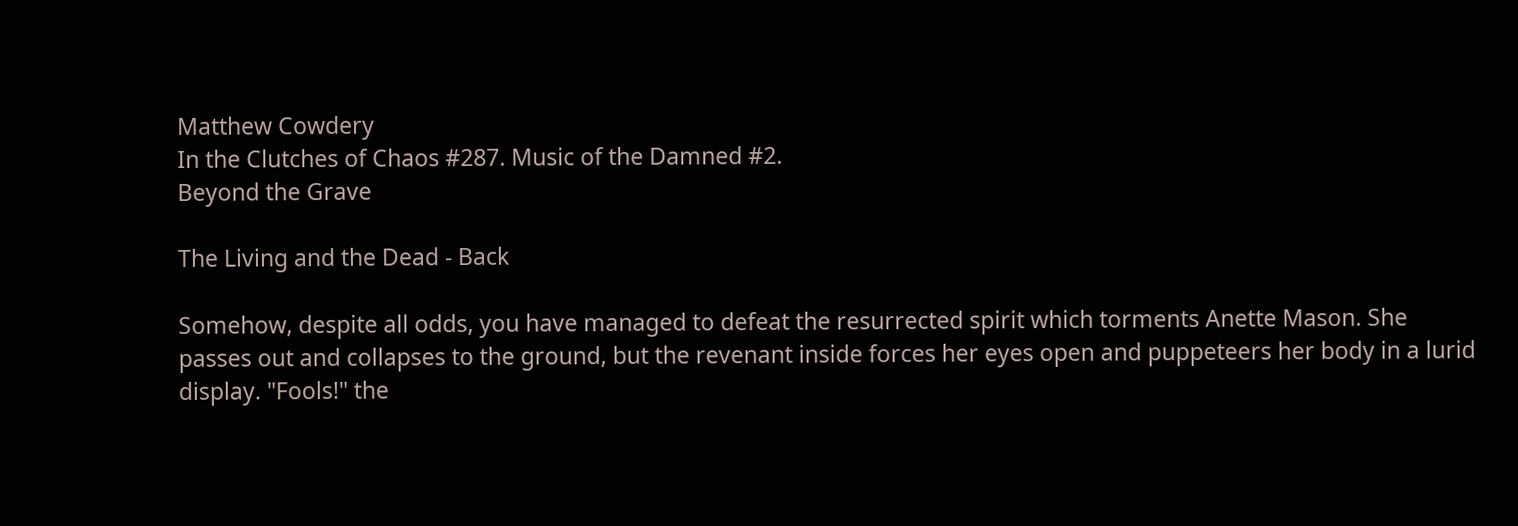Matthew Cowdery
In the Clutches of Chaos #287. Music of the Damned #2.
Beyond the Grave

The Living and the Dead - Back

Somehow, despite all odds, you have managed to defeat the resurrected spirit which torments Anette Mason. She passes out and collapses to the ground, but the revenant inside forces her eyes open and puppeteers her body in a lurid display. "Fools!" the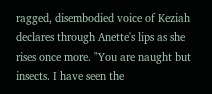ragged, disembodied voice of Keziah declares through Anette's lips as she rises once more. "You are naught but insects. I have seen the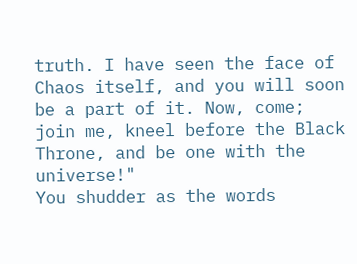truth. I have seen the face of Chaos itself, and you will soon be a part of it. Now, come; join me, kneel before the Black Throne, and be one with the universe!"
You shudder as the words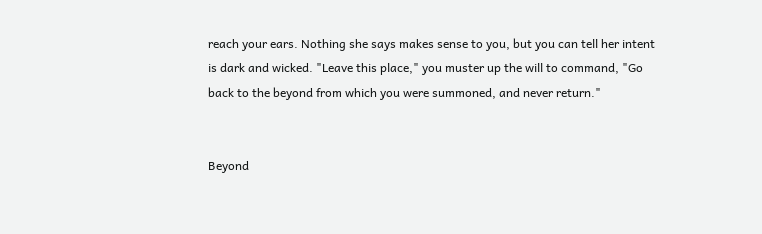reach your ears. Nothing she says makes sense to you, but you can tell her intent is dark and wicked. "Leave this place," you muster up the will to command, "Go back to the beyond from which you were summoned, and never return."


Beyond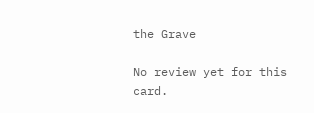the Grave

No review yet for this card.